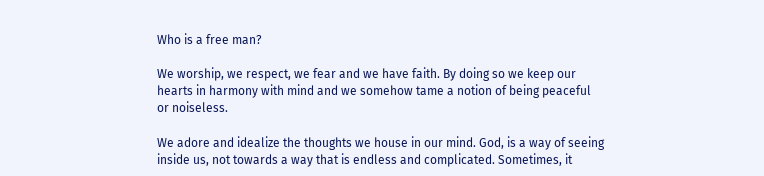Who is a free man?

We worship, we respect, we fear and we have faith. By doing so we keep our hearts in harmony with mind and we somehow tame a notion of being peaceful or noiseless.

We adore and idealize the thoughts we house in our mind. God, is a way of seeing inside us, not towards a way that is endless and complicated. Sometimes, it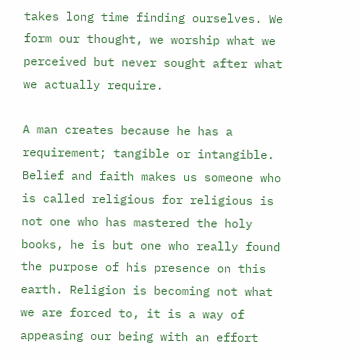takes long time finding ourselves. We form our thought, we worship what we perceived but never sought after what we actually require.

A man creates because he has a requirement; tangible or intangible. Belief and faith makes us someone who is called religious for religious is not one who has mastered the holy books, he is but one who really found the purpose of his presence on this earth. Religion is becoming not what we are forced to, it is a way of appeasing our being with an effort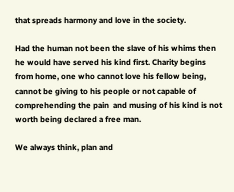that spreads harmony and love in the society.

Had the human not been the slave of his whims then he would have served his kind first. Charity begins from home, one who cannot love his fellow being, cannot be giving to his people or not capable of comprehending the pain  and musing of his kind is not worth being declared a free man.

We always think, plan and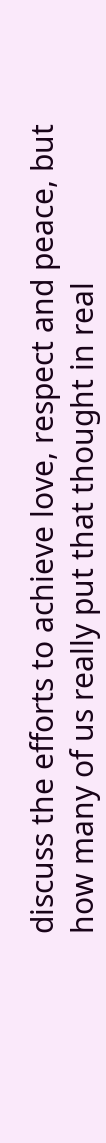discuss the efforts to achieve love, respect and peace, but how many of us really put that thought in real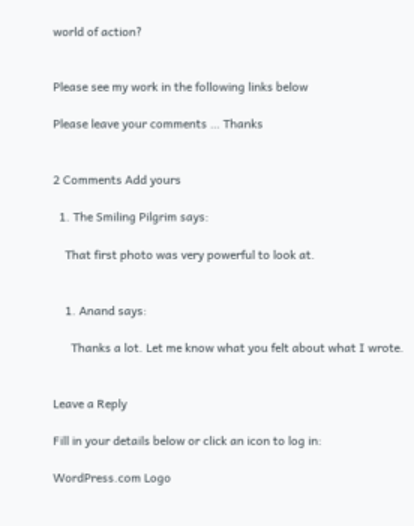world of action?


Please see my work in the following links below

Please leave your comments … Thanks


2 Comments Add yours

  1. The Smiling Pilgrim says:

    That first photo was very powerful to look at.


    1. Anand says:

      Thanks a lot. Let me know what you felt about what I wrote.


Leave a Reply

Fill in your details below or click an icon to log in:

WordPress.com Logo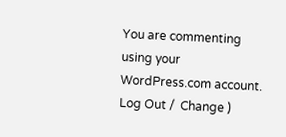You are commenting using your WordPress.com account. Log Out /  Change )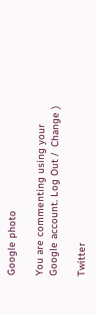Google photo

You are commenting using your Google account. Log Out /  Change )

Twitter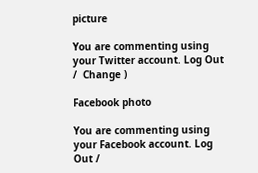picture

You are commenting using your Twitter account. Log Out /  Change )

Facebook photo

You are commenting using your Facebook account. Log Out /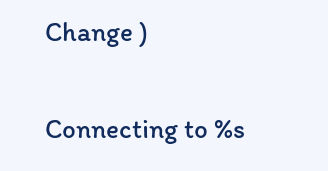Change )

Connecting to %s